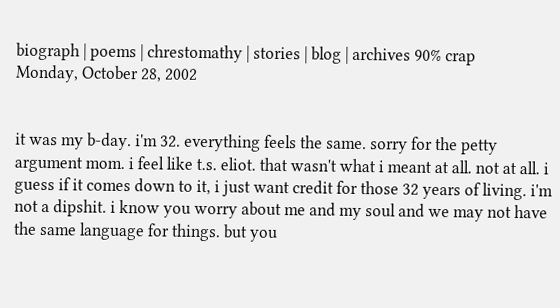biograph | poems | chrestomathy | stories | blog | archives 90% crap
Monday, October 28, 2002


it was my b-day. i'm 32. everything feels the same. sorry for the petty argument mom. i feel like t.s. eliot. that wasn't what i meant at all. not at all. i guess if it comes down to it, i just want credit for those 32 years of living. i'm not a dipshit. i know you worry about me and my soul and we may not have the same language for things. but you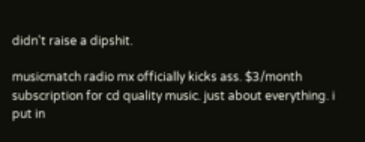didn't raise a dipshit.

musicmatch radio mx officially kicks ass. $3/month subscription for cd quality music. just about everything. i put in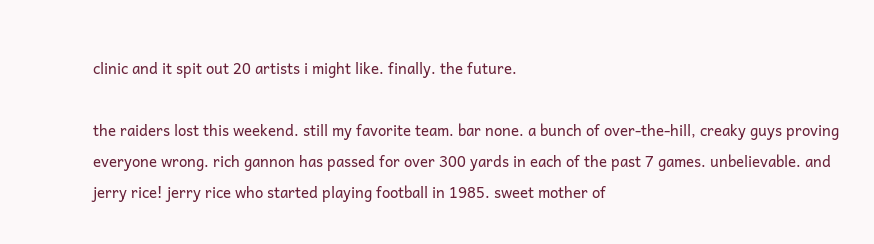clinic and it spit out 20 artists i might like. finally. the future.

the raiders lost this weekend. still my favorite team. bar none. a bunch of over-the-hill, creaky guys proving everyone wrong. rich gannon has passed for over 300 yards in each of the past 7 games. unbelievable. and jerry rice! jerry rice who started playing football in 1985. sweet mother of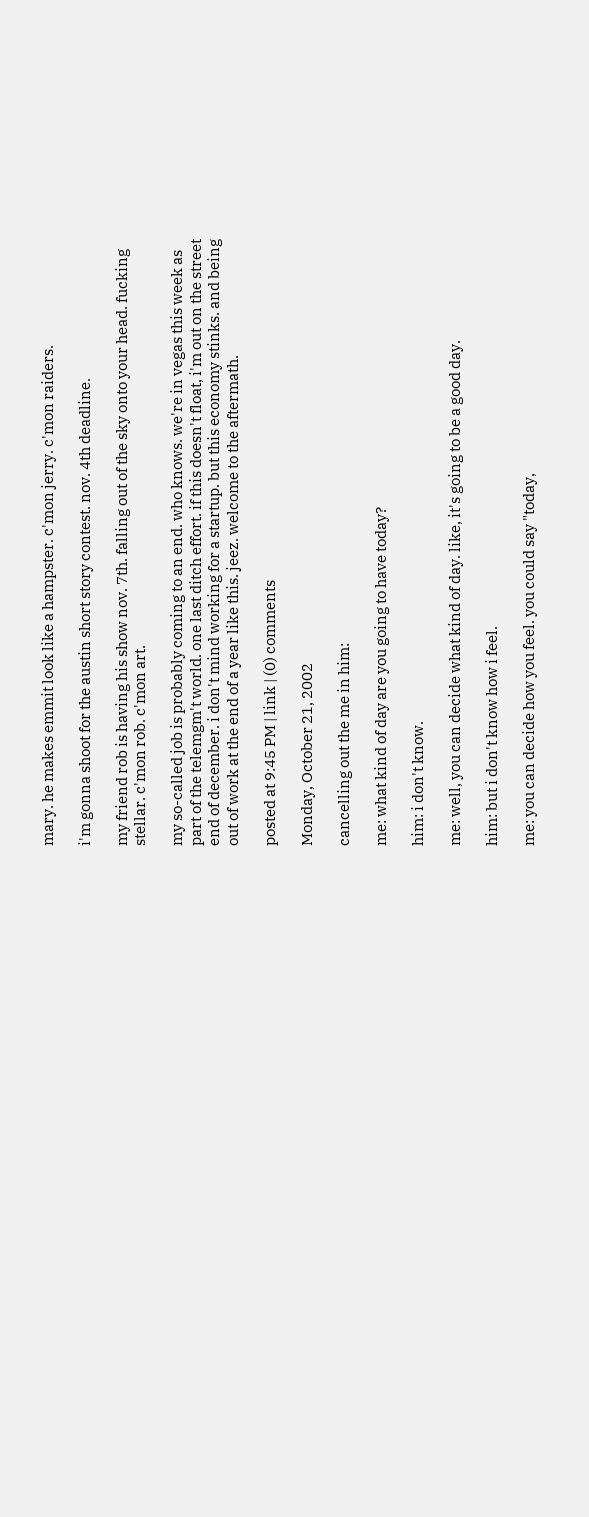mary. he makes emmit look like a hampster. c'mon jerry. c'mon raiders.

i'm gonna shoot for the austin short story contest. nov. 4th deadline.

my friend rob is having his show nov. 7th. falling out of the sky onto your head. fucking stellar. c'mon rob. c'mon art.

my so-called job is probably coming to an end. who knows. we're in vegas this week as part of the telemgm't world. one last ditch effort. if this doesn't float, i'm out on the street end of december. i don't mind working for a startup. but this economy stinks. and being out of work at the end of a year like this. jeez. welcome to the aftermath.

posted at 9:45 PM | link | (0) comments

Monday, October 21, 2002

cancelling out the me in him:

me: what kind of day are you going to have today?

him: i don't know.

me: well, you can decide what kind of day. like, it's going to be a good day.

him: but i don't know how i feel.

me: you can decide how you feel. you could say "today,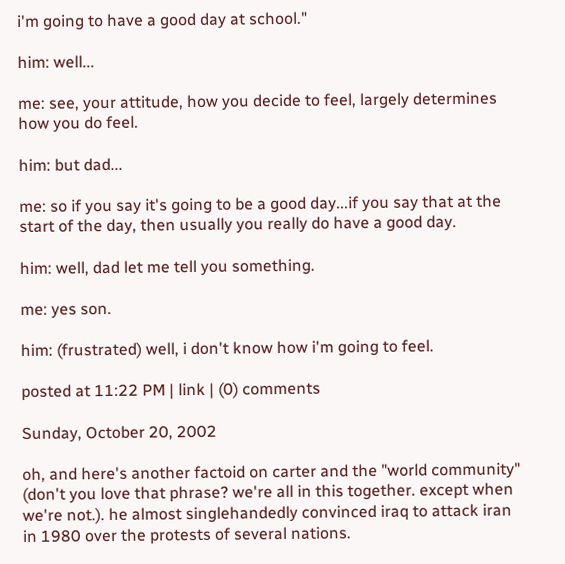i'm going to have a good day at school."

him: well...

me: see, your attitude, how you decide to feel, largely determines how you do feel.

him: but dad...

me: so if you say it's going to be a good day...if you say that at the start of the day, then usually you really do have a good day.

him: well, dad let me tell you something.

me: yes son.

him: (frustrated) well, i don't know how i'm going to feel.

posted at 11:22 PM | link | (0) comments

Sunday, October 20, 2002

oh, and here's another factoid on carter and the "world community" (don't you love that phrase? we're all in this together. except when we're not.). he almost singlehandedly convinced iraq to attack iran in 1980 over the protests of several nations.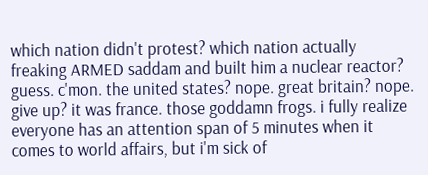which nation didn't protest? which nation actually freaking ARMED saddam and built him a nuclear reactor? guess. c'mon. the united states? nope. great britain? nope. give up? it was france. those goddamn frogs. i fully realize everyone has an attention span of 5 minutes when it comes to world affairs, but i'm sick of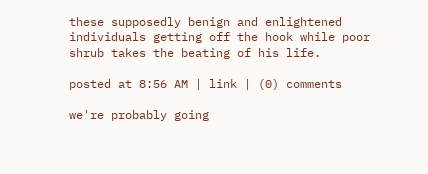these supposedly benign and enlightened individuals getting off the hook while poor shrub takes the beating of his life.

posted at 8:56 AM | link | (0) comments

we're probably going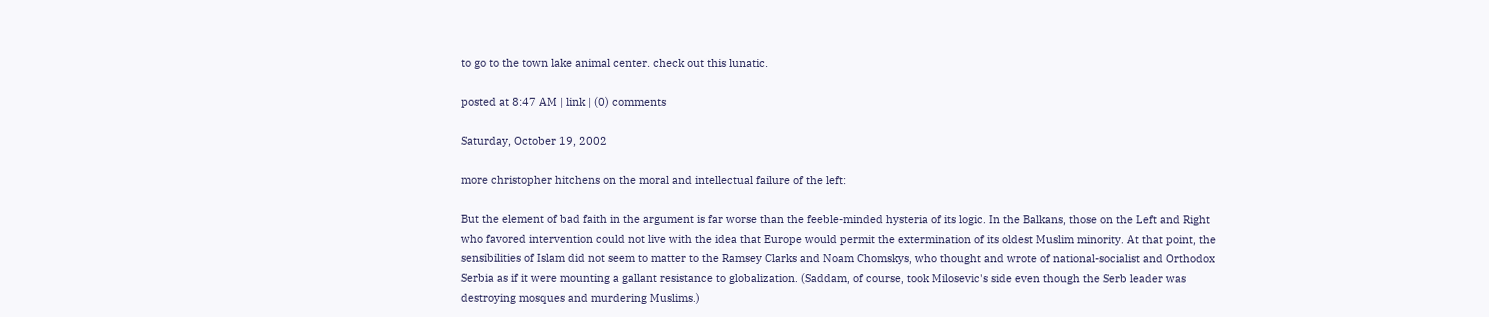to go to the town lake animal center. check out this lunatic.

posted at 8:47 AM | link | (0) comments

Saturday, October 19, 2002

more christopher hitchens on the moral and intellectual failure of the left:

But the element of bad faith in the argument is far worse than the feeble-minded hysteria of its logic. In the Balkans, those on the Left and Right who favored intervention could not live with the idea that Europe would permit the extermination of its oldest Muslim minority. At that point, the sensibilities of Islam did not seem to matter to the Ramsey Clarks and Noam Chomskys, who thought and wrote of national-socialist and Orthodox Serbia as if it were mounting a gallant resistance to globalization. (Saddam, of course, took Milosevic's side even though the Serb leader was destroying mosques and murdering Muslims.)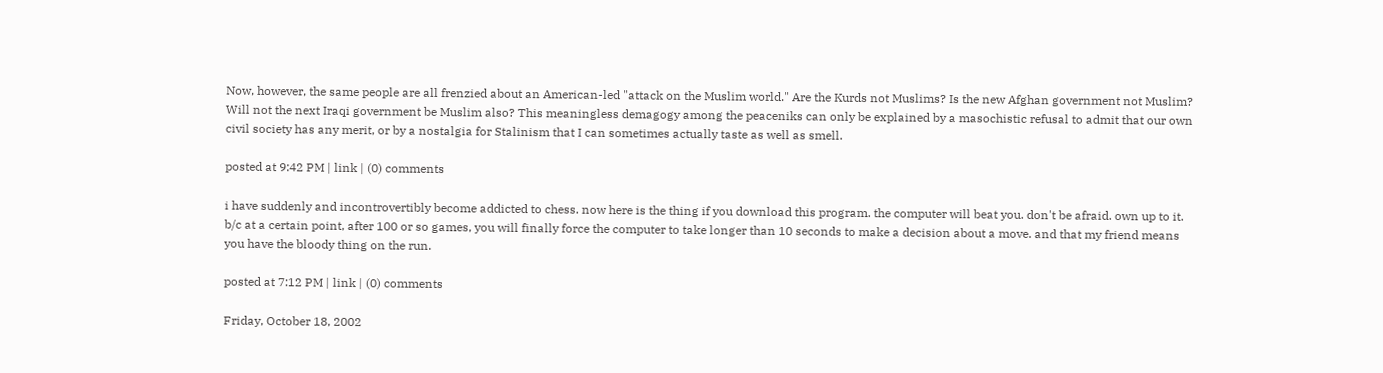Now, however, the same people are all frenzied about an American-led "attack on the Muslim world." Are the Kurds not Muslims? Is the new Afghan government not Muslim? Will not the next Iraqi government be Muslim also? This meaningless demagogy among the peaceniks can only be explained by a masochistic refusal to admit that our own civil society has any merit, or by a nostalgia for Stalinism that I can sometimes actually taste as well as smell.

posted at 9:42 PM | link | (0) comments

i have suddenly and incontrovertibly become addicted to chess. now here is the thing if you download this program. the computer will beat you. don't be afraid. own up to it. b/c at a certain point, after 100 or so games, you will finally force the computer to take longer than 10 seconds to make a decision about a move. and that my friend means you have the bloody thing on the run.

posted at 7:12 PM | link | (0) comments

Friday, October 18, 2002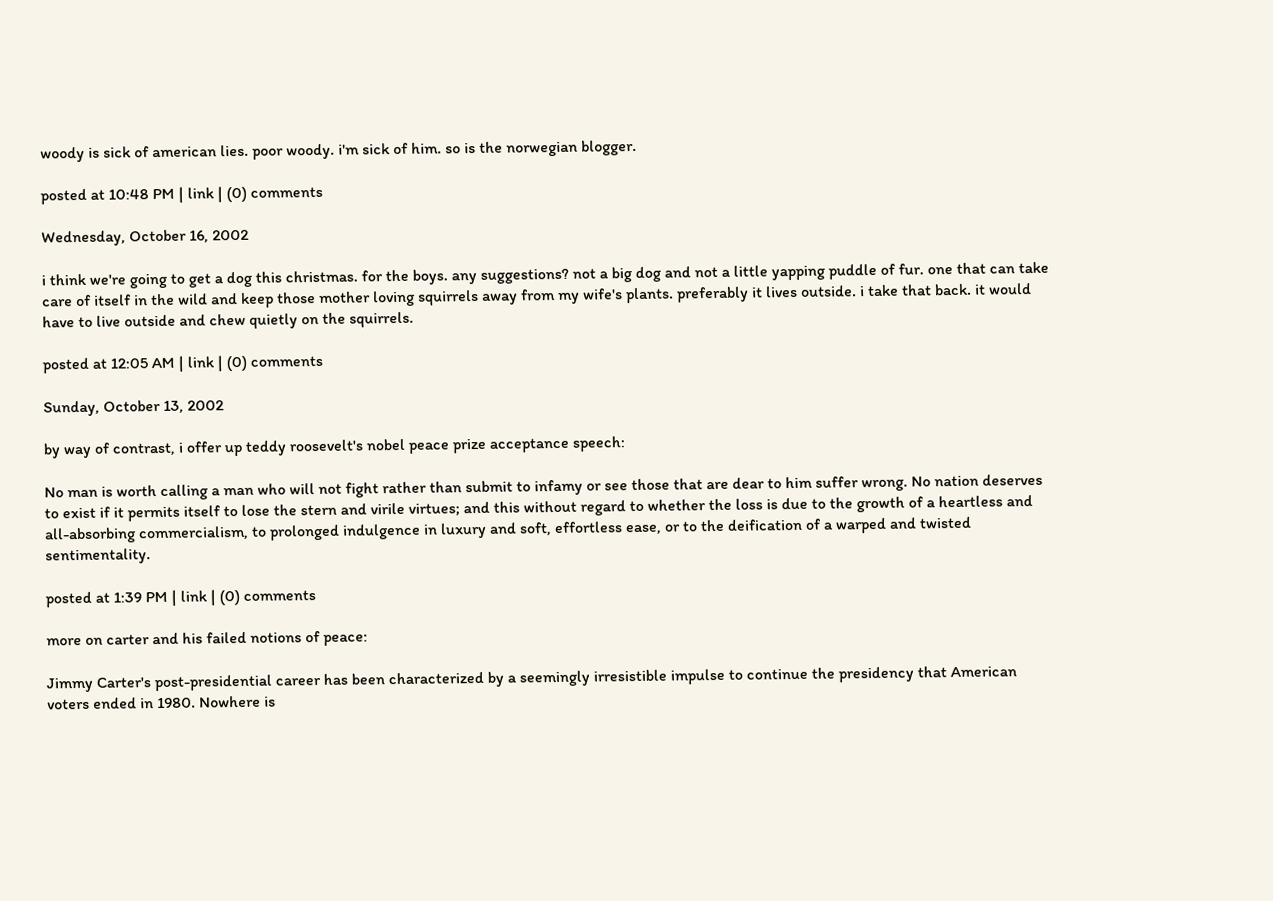woody is sick of american lies. poor woody. i'm sick of him. so is the norwegian blogger.

posted at 10:48 PM | link | (0) comments

Wednesday, October 16, 2002

i think we're going to get a dog this christmas. for the boys. any suggestions? not a big dog and not a little yapping puddle of fur. one that can take care of itself in the wild and keep those mother loving squirrels away from my wife's plants. preferably it lives outside. i take that back. it would have to live outside and chew quietly on the squirrels.

posted at 12:05 AM | link | (0) comments

Sunday, October 13, 2002

by way of contrast, i offer up teddy roosevelt's nobel peace prize acceptance speech:

No man is worth calling a man who will not fight rather than submit to infamy or see those that are dear to him suffer wrong. No nation deserves to exist if it permits itself to lose the stern and virile virtues; and this without regard to whether the loss is due to the growth of a heartless and all-absorbing commercialism, to prolonged indulgence in luxury and soft, effortless ease, or to the deification of a warped and twisted sentimentality.

posted at 1:39 PM | link | (0) comments

more on carter and his failed notions of peace:

Jimmy Carter's post-presidential career has been characterized by a seemingly irresistible impulse to continue the presidency that American voters ended in 1980. Nowhere is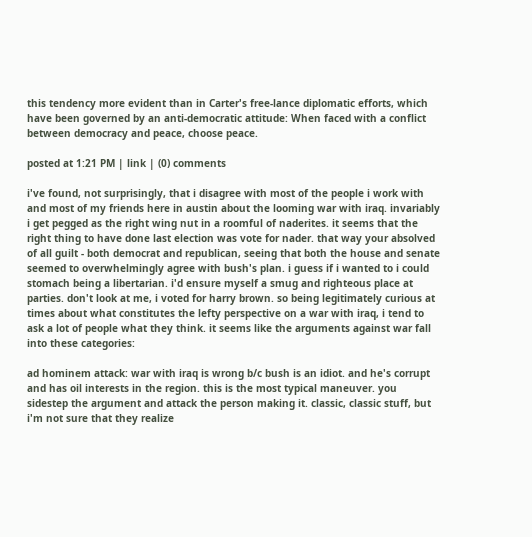this tendency more evident than in Carter's free-lance diplomatic efforts, which have been governed by an anti-democratic attitude: When faced with a conflict between democracy and peace, choose peace.

posted at 1:21 PM | link | (0) comments

i've found, not surprisingly, that i disagree with most of the people i work with and most of my friends here in austin about the looming war with iraq. invariably i get pegged as the right wing nut in a roomful of naderites. it seems that the right thing to have done last election was vote for nader. that way your absolved of all guilt - both democrat and republican, seeing that both the house and senate seemed to overwhelmingly agree with bush's plan. i guess if i wanted to i could stomach being a libertarian. i'd ensure myself a smug and righteous place at parties. don't look at me, i voted for harry brown. so being legitimately curious at times about what constitutes the lefty perspective on a war with iraq, i tend to ask a lot of people what they think. it seems like the arguments against war fall into these categories:

ad hominem attack: war with iraq is wrong b/c bush is an idiot. and he's corrupt and has oil interests in the region. this is the most typical maneuver. you sidestep the argument and attack the person making it. classic, classic stuff, but i'm not sure that they realize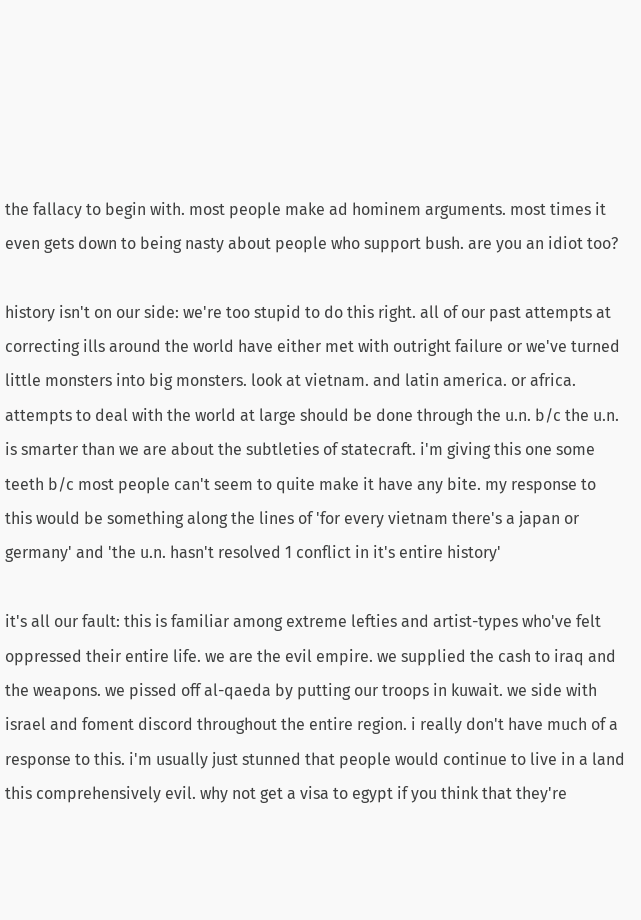the fallacy to begin with. most people make ad hominem arguments. most times it even gets down to being nasty about people who support bush. are you an idiot too?

history isn't on our side: we're too stupid to do this right. all of our past attempts at correcting ills around the world have either met with outright failure or we've turned little monsters into big monsters. look at vietnam. and latin america. or africa. attempts to deal with the world at large should be done through the u.n. b/c the u.n. is smarter than we are about the subtleties of statecraft. i'm giving this one some teeth b/c most people can't seem to quite make it have any bite. my response to this would be something along the lines of 'for every vietnam there's a japan or germany' and 'the u.n. hasn't resolved 1 conflict in it's entire history'

it's all our fault: this is familiar among extreme lefties and artist-types who've felt oppressed their entire life. we are the evil empire. we supplied the cash to iraq and the weapons. we pissed off al-qaeda by putting our troops in kuwait. we side with israel and foment discord throughout the entire region. i really don't have much of a response to this. i'm usually just stunned that people would continue to live in a land this comprehensively evil. why not get a visa to egypt if you think that they're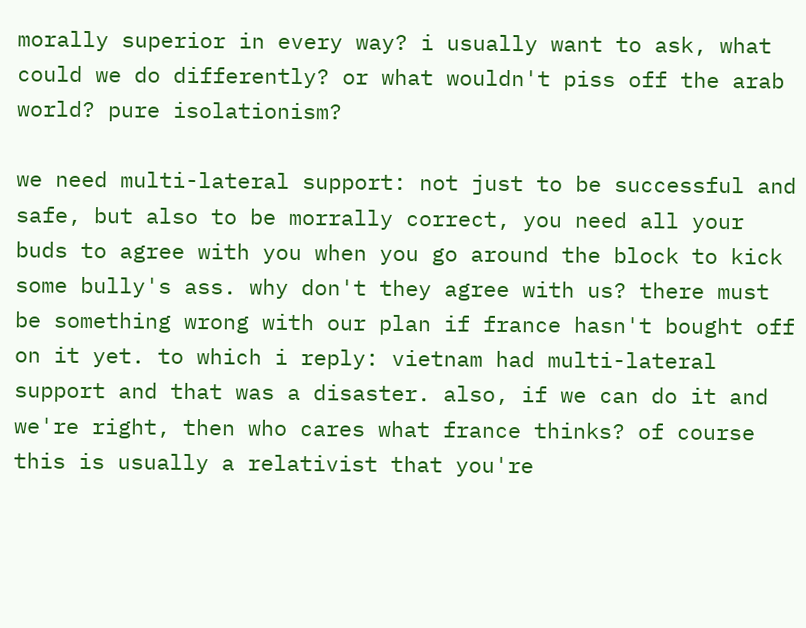morally superior in every way? i usually want to ask, what could we do differently? or what wouldn't piss off the arab world? pure isolationism?

we need multi-lateral support: not just to be successful and safe, but also to be morrally correct, you need all your buds to agree with you when you go around the block to kick some bully's ass. why don't they agree with us? there must be something wrong with our plan if france hasn't bought off on it yet. to which i reply: vietnam had multi-lateral support and that was a disaster. also, if we can do it and we're right, then who cares what france thinks? of course this is usually a relativist that you're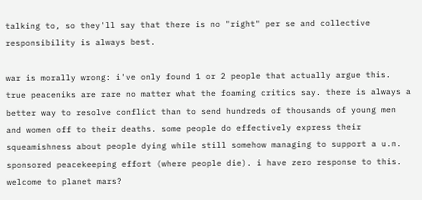talking to, so they'll say that there is no "right" per se and collective responsibility is always best.

war is morally wrong: i've only found 1 or 2 people that actually argue this. true peaceniks are rare no matter what the foaming critics say. there is always a better way to resolve conflict than to send hundreds of thousands of young men and women off to their deaths. some people do effectively express their squeamishness about people dying while still somehow managing to support a u.n. sponsored peacekeeping effort (where people die). i have zero response to this. welcome to planet mars?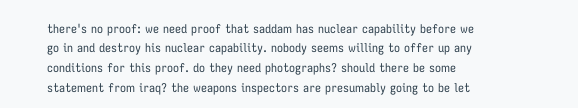there's no proof: we need proof that saddam has nuclear capability before we go in and destroy his nuclear capability. nobody seems willing to offer up any conditions for this proof. do they need photographs? should there be some statement from iraq? the weapons inspectors are presumably going to be let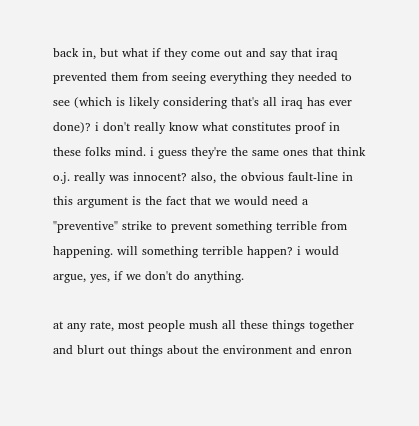back in, but what if they come out and say that iraq prevented them from seeing everything they needed to see (which is likely considering that's all iraq has ever done)? i don't really know what constitutes proof in these folks mind. i guess they're the same ones that think o.j. really was innocent? also, the obvious fault-line in this argument is the fact that we would need a "preventive" strike to prevent something terrible from happening. will something terrible happen? i would argue, yes, if we don't do anything.

at any rate, most people mush all these things together and blurt out things about the environment and enron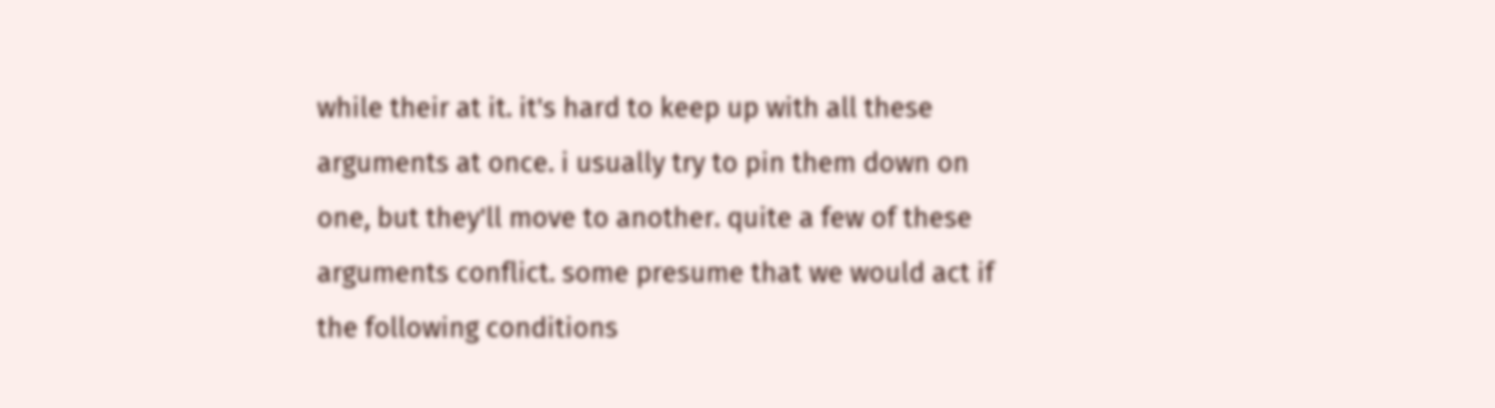while their at it. it's hard to keep up with all these arguments at once. i usually try to pin them down on one, but they'll move to another. quite a few of these arguments conflict. some presume that we would act if the following conditions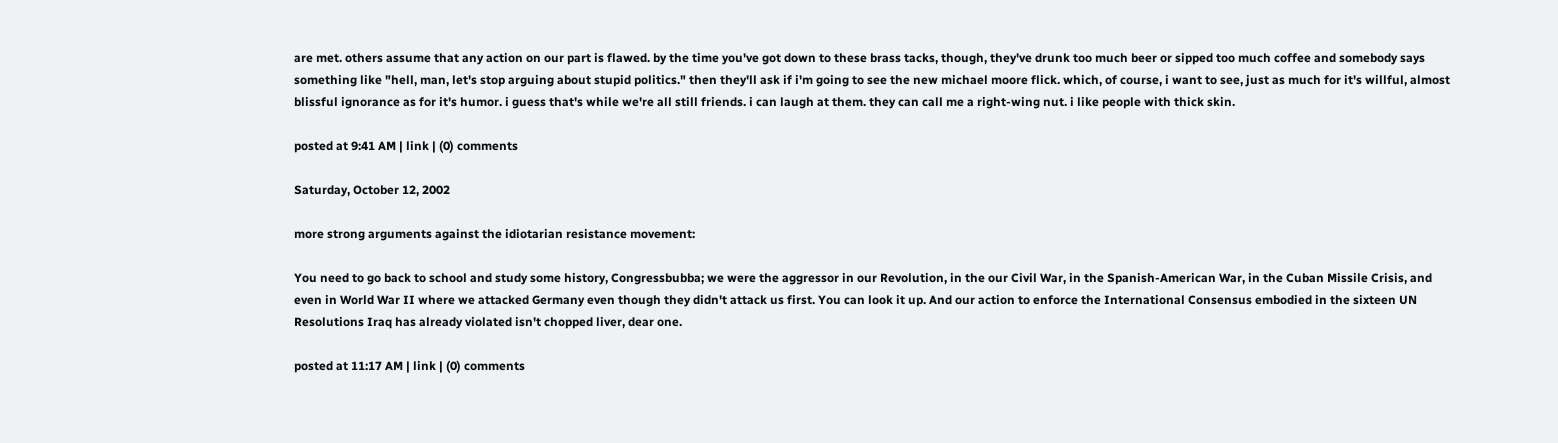are met. others assume that any action on our part is flawed. by the time you've got down to these brass tacks, though, they've drunk too much beer or sipped too much coffee and somebody says something like "hell, man, let's stop arguing about stupid politics." then they'll ask if i'm going to see the new michael moore flick. which, of course, i want to see, just as much for it's willful, almost blissful ignorance as for it's humor. i guess that's while we're all still friends. i can laugh at them. they can call me a right-wing nut. i like people with thick skin.

posted at 9:41 AM | link | (0) comments

Saturday, October 12, 2002

more strong arguments against the idiotarian resistance movement:

You need to go back to school and study some history, Congressbubba; we were the aggressor in our Revolution, in the our Civil War, in the Spanish-American War, in the Cuban Missile Crisis, and even in World War II where we attacked Germany even though they didn't attack us first. You can look it up. And our action to enforce the International Consensus embodied in the sixteen UN Resolutions Iraq has already violated isn't chopped liver, dear one.

posted at 11:17 AM | link | (0) comments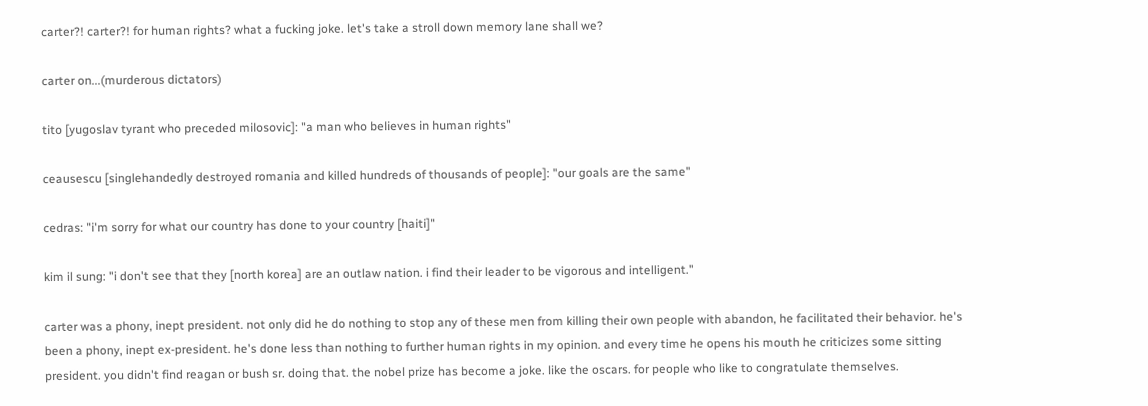carter?! carter?! for human rights? what a fucking joke. let's take a stroll down memory lane shall we?

carter on...(murderous dictators)

tito [yugoslav tyrant who preceded milosovic]: "a man who believes in human rights"

ceausescu [singlehandedly destroyed romania and killed hundreds of thousands of people]: "our goals are the same"

cedras: "i'm sorry for what our country has done to your country [haiti]"

kim il sung: "i don't see that they [north korea] are an outlaw nation. i find their leader to be vigorous and intelligent."

carter was a phony, inept president. not only did he do nothing to stop any of these men from killing their own people with abandon, he facilitated their behavior. he's been a phony, inept ex-president. he's done less than nothing to further human rights in my opinion. and every time he opens his mouth he criticizes some sitting president. you didn't find reagan or bush sr. doing that. the nobel prize has become a joke. like the oscars. for people who like to congratulate themselves.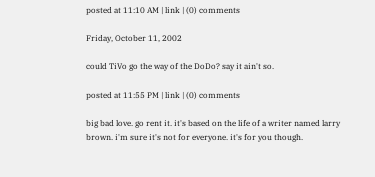posted at 11:10 AM | link | (0) comments

Friday, October 11, 2002

could TiVo go the way of the DoDo? say it ain't so.

posted at 11:55 PM | link | (0) comments

big bad love. go rent it. it's based on the life of a writer named larry brown. i'm sure it's not for everyone. it's for you though.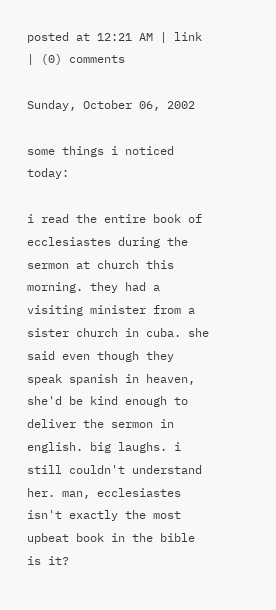posted at 12:21 AM | link | (0) comments

Sunday, October 06, 2002

some things i noticed today:

i read the entire book of ecclesiastes during the sermon at church this morning. they had a visiting minister from a sister church in cuba. she said even though they speak spanish in heaven, she'd be kind enough to deliver the sermon in english. big laughs. i still couldn't understand her. man, ecclesiastes isn't exactly the most upbeat book in the bible is it?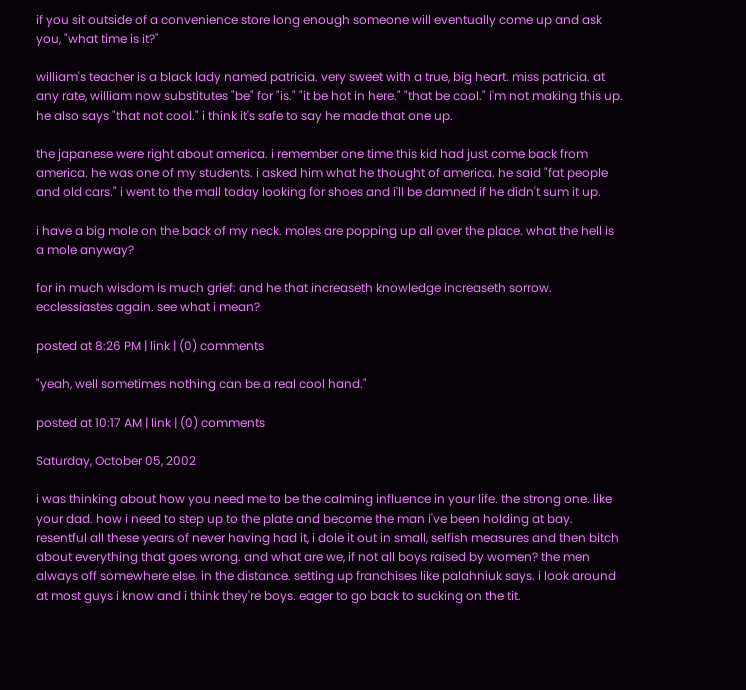if you sit outside of a convenience store long enough someone will eventually come up and ask you, "what time is it?"

william's teacher is a black lady named patricia. very sweet with a true, big heart. miss patricia. at any rate, william now substitutes "be" for "is." "it be hot in here." "that be cool." i'm not making this up. he also says "that not cool." i think it's safe to say he made that one up.

the japanese were right about america. i remember one time this kid had just come back from america. he was one of my students. i asked him what he thought of america. he said "fat people and old cars." i went to the mall today looking for shoes and i'll be damned if he didn't sum it up.

i have a big mole on the back of my neck. moles are popping up all over the place. what the hell is a mole anyway?

for in much wisdom is much grief: and he that increaseth knowledge increaseth sorrow. ecclessiastes again. see what i mean?

posted at 8:26 PM | link | (0) comments

"yeah, well sometimes nothing can be a real cool hand."

posted at 10:17 AM | link | (0) comments

Saturday, October 05, 2002

i was thinking about how you need me to be the calming influence in your life. the strong one. like your dad. how i need to step up to the plate and become the man i've been holding at bay. resentful all these years of never having had it, i dole it out in small, selfish measures and then bitch about everything that goes wrong. and what are we, if not all boys raised by women? the men always off somewhere else. in the distance. setting up franchises like palahniuk says. i look around at most guys i know and i think they're boys. eager to go back to sucking on the tit.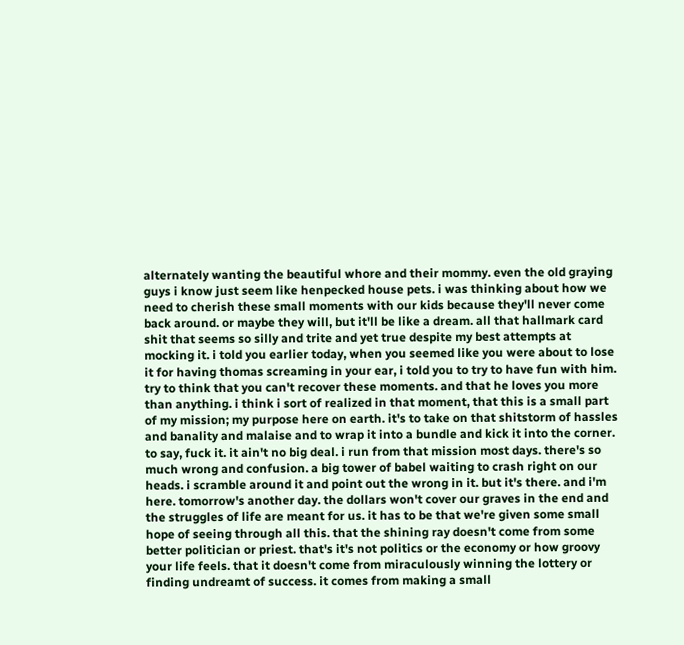alternately wanting the beautiful whore and their mommy. even the old graying guys i know just seem like henpecked house pets. i was thinking about how we need to cherish these small moments with our kids because they'll never come back around. or maybe they will, but it'll be like a dream. all that hallmark card shit that seems so silly and trite and yet true despite my best attempts at mocking it. i told you earlier today, when you seemed like you were about to lose it for having thomas screaming in your ear, i told you to try to have fun with him. try to think that you can't recover these moments. and that he loves you more than anything. i think i sort of realized in that moment, that this is a small part of my mission; my purpose here on earth. it's to take on that shitstorm of hassles and banality and malaise and to wrap it into a bundle and kick it into the corner. to say, fuck it. it ain't no big deal. i run from that mission most days. there's so much wrong and confusion. a big tower of babel waiting to crash right on our heads. i scramble around it and point out the wrong in it. but it's there. and i'm here. tomorrow's another day. the dollars won't cover our graves in the end and the struggles of life are meant for us. it has to be that we're given some small hope of seeing through all this. that the shining ray doesn't come from some better politician or priest. that's it's not politics or the economy or how groovy your life feels. that it doesn't come from miraculously winning the lottery or finding undreamt of success. it comes from making a small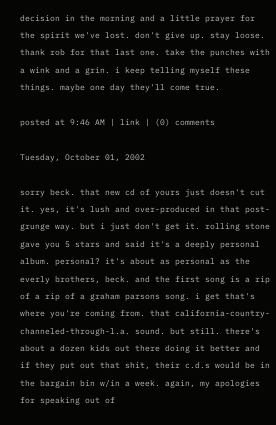decision in the morning and a little prayer for the spirit we've lost. don't give up. stay loose. thank rob for that last one. take the punches with a wink and a grin. i keep telling myself these things. maybe one day they'll come true.

posted at 9:46 AM | link | (0) comments

Tuesday, October 01, 2002

sorry beck. that new cd of yours just doesn't cut it. yes, it's lush and over-produced in that post-grunge way. but i just don't get it. rolling stone gave you 5 stars and said it's a deeply personal album. personal? it's about as personal as the everly brothers, beck. and the first song is a rip of a rip of a graham parsons song. i get that's where you're coming from. that california-country-channeled-through-l.a. sound. but still. there's about a dozen kids out there doing it better and if they put out that shit, their c.d.s would be in the bargain bin w/in a week. again, my apologies for speaking out of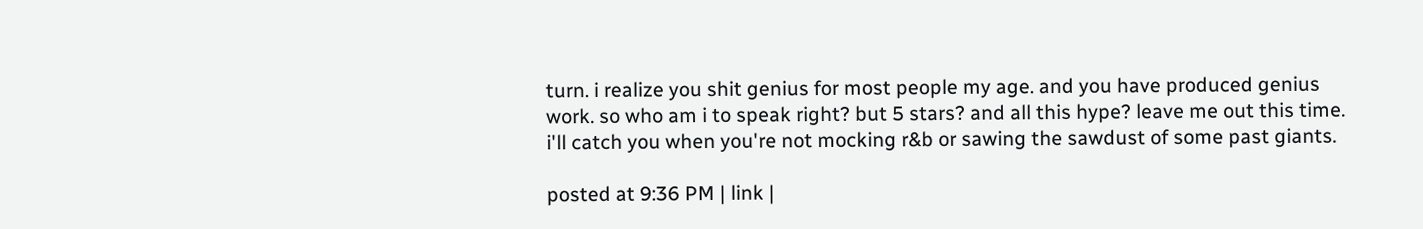turn. i realize you shit genius for most people my age. and you have produced genius work. so who am i to speak right? but 5 stars? and all this hype? leave me out this time. i'll catch you when you're not mocking r&b or sawing the sawdust of some past giants.

posted at 9:36 PM | link |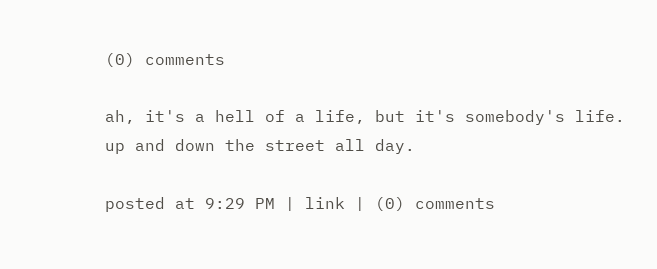(0) comments

ah, it's a hell of a life, but it's somebody's life. up and down the street all day.

posted at 9:29 PM | link | (0) comments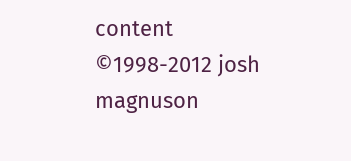content ©1998-2012 josh magnuson